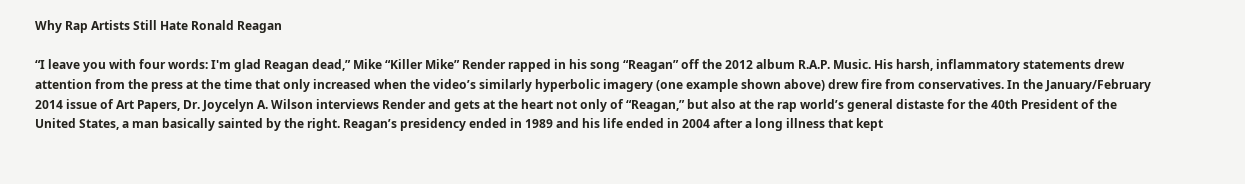Why Rap Artists Still Hate Ronald Reagan

“I leave you with four words: I'm glad Reagan dead,” Mike “Killer Mike” Render rapped in his song “Reagan” off the 2012 album R.A.P. Music. His harsh, inflammatory statements drew attention from the press at the time that only increased when the video’s similarly hyperbolic imagery (one example shown above) drew fire from conservatives. In the January/February 2014 issue of Art Papers, Dr. Joycelyn A. Wilson interviews Render and gets at the heart not only of “Reagan,” but also at the rap world’s general distaste for the 40th President of the United States, a man basically sainted by the right. Reagan’s presidency ended in 1989 and his life ended in 2004 after a long illness that kept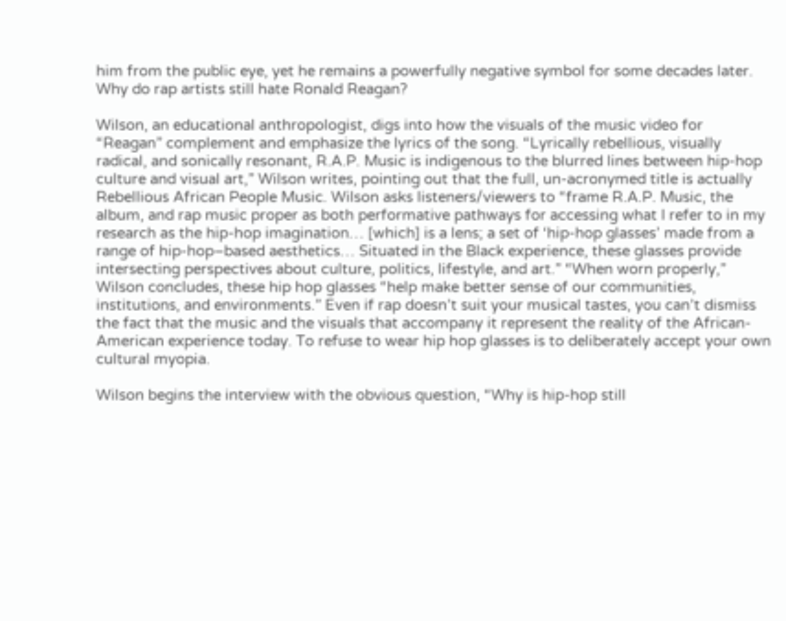him from the public eye, yet he remains a powerfully negative symbol for some decades later. Why do rap artists still hate Ronald Reagan?

Wilson, an educational anthropologist, digs into how the visuals of the music video for “Reagan” complement and emphasize the lyrics of the song. “Lyrically rebellious, visually radical, and sonically resonant, R.A.P. Music is indigenous to the blurred lines between hip-hop culture and visual art,” Wilson writes, pointing out that the full, un-acronymed title is actually Rebellious African People Music. Wilson asks listeners/viewers to “frame R.A.P. Music, the album, and rap music proper as both performative pathways for accessing what I refer to in my research as the hip-hop imagination… [which] is a lens; a set of ‘hip-hop glasses’ made from a range of hip-hop–based aesthetics… Situated in the Black experience, these glasses provide intersecting perspectives about culture, politics, lifestyle, and art.” “When worn properly,” Wilson concludes, these hip hop glasses “help make better sense of our communities, institutions, and environments.” Even if rap doesn’t suit your musical tastes, you can’t dismiss the fact that the music and the visuals that accompany it represent the reality of the African-American experience today. To refuse to wear hip hop glasses is to deliberately accept your own cultural myopia.

Wilson begins the interview with the obvious question, “Why is hip-hop still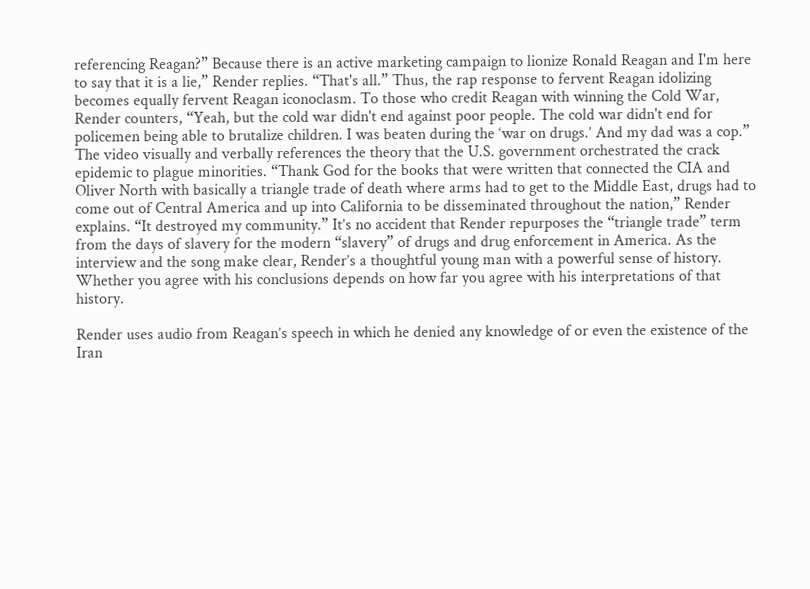referencing Reagan?” Because there is an active marketing campaign to lionize Ronald Reagan and I'm here to say that it is a lie,” Render replies. “That's all.” Thus, the rap response to fervent Reagan idolizing becomes equally fervent Reagan iconoclasm. To those who credit Reagan with winning the Cold War, Render counters, “Yeah, but the cold war didn't end against poor people. The cold war didn't end for policemen being able to brutalize children. I was beaten during the ‘war on drugs.’ And my dad was a cop.” The video visually and verbally references the theory that the U.S. government orchestrated the crack epidemic to plague minorities. “Thank God for the books that were written that connected the CIA and Oliver North with basically a triangle trade of death where arms had to get to the Middle East, drugs had to come out of Central America and up into California to be disseminated throughout the nation,” Render explains. “It destroyed my community.” It’s no accident that Render repurposes the “triangle trade” term from the days of slavery for the modern “slavery” of drugs and drug enforcement in America. As the interview and the song make clear, Render’s a thoughtful young man with a powerful sense of history. Whether you agree with his conclusions depends on how far you agree with his interpretations of that history.

Render uses audio from Reagan’s speech in which he denied any knowledge of or even the existence of the Iran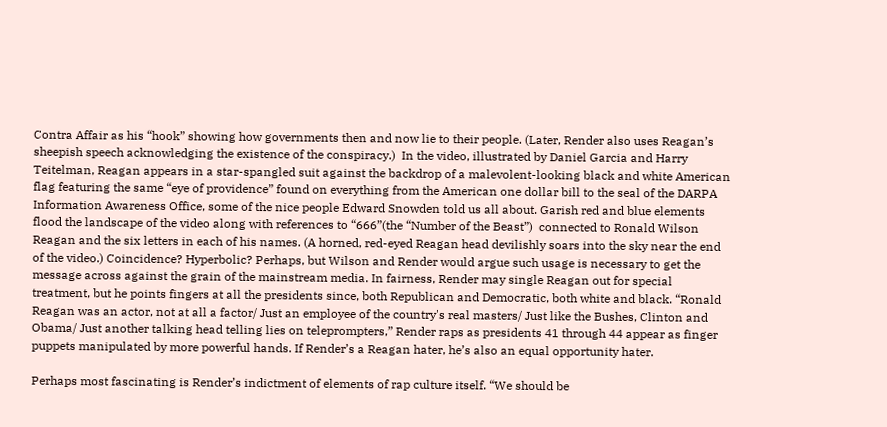Contra Affair as his “hook” showing how governments then and now lie to their people. (Later, Render also uses Reagan’s sheepish speech acknowledging the existence of the conspiracy.)  In the video, illustrated by Daniel Garcia and Harry Teitelman, Reagan appears in a star-spangled suit against the backdrop of a malevolent-looking black and white American flag featuring the same “eye of providence” found on everything from the American one dollar bill to the seal of the DARPA Information Awareness Office, some of the nice people Edward Snowden told us all about. Garish red and blue elements flood the landscape of the video along with references to “666”(the “Number of the Beast”)  connected to Ronald Wilson Reagan and the six letters in each of his names. (A horned, red-eyed Reagan head devilishly soars into the sky near the end of the video.) Coincidence? Hyperbolic? Perhaps, but Wilson and Render would argue such usage is necessary to get the message across against the grain of the mainstream media. In fairness, Render may single Reagan out for special treatment, but he points fingers at all the presidents since, both Republican and Democratic, both white and black. “Ronald Reagan was an actor, not at all a factor/ Just an employee of the country's real masters/ Just like the Bushes, Clinton and Obama/ Just another talking head telling lies on teleprompters,” Render raps as presidents 41 through 44 appear as finger puppets manipulated by more powerful hands. If Render’s a Reagan hater, he’s also an equal opportunity hater.

Perhaps most fascinating is Render’s indictment of elements of rap culture itself. “We should be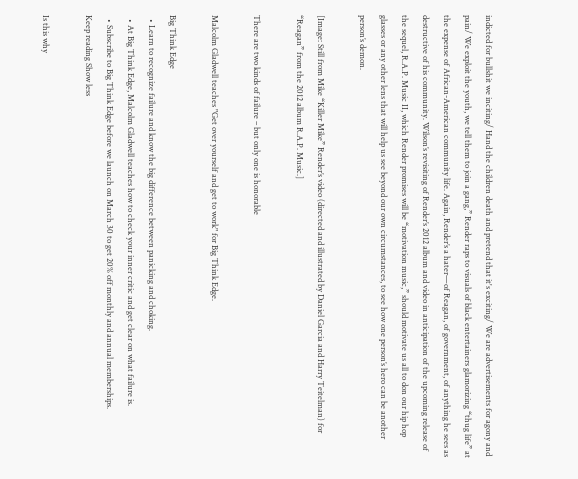indicted for bullshit we inciting/ Hand the children death and pretend that it's exciting/ We are advertisements for agony and pain/ We exploit the youth, we tell them to join a gang,” Render raps to visuals of black entertainers glamorizing “thug life” at the expense of African-American community life. Again, Render’s a hater—of Reagan, of government, of anything he sees as destructive of his community. Wilson’s revisiting of Render’s 2012 album and video in anticipation of the upcoming release of the sequel, R.A.P. Music II, which Render promises will be “motivation music,” should motivate us all to don our hip hop glasses or any other lens that will help us see beyond our own circumstances, to see how one person’s hero can be another person’s demon.

[Image: Still from Mike “Killer Mike” Render’s video (directed and illustrated by Daniel Garcia and Harry Teitelman) for “Reagan” from the 2012 album R.A.P. Music.]

There are two kinds of failure – but only one is honorable

Malcolm Gladwell teaches "Get over yourself and get to work" for Big Think Edge.

Big Think Edge
  • Learn to recognize failure and know the big difference between panicking and choking.
  • At Big Think Edge, Malcolm Gladwell teaches how to check your inner critic and get clear on what failure is.
  • Subscribe to Big Think Edge before we launch on March 30 to get 20% off monthly and annual memberships.
Keep reading Show less

Is this why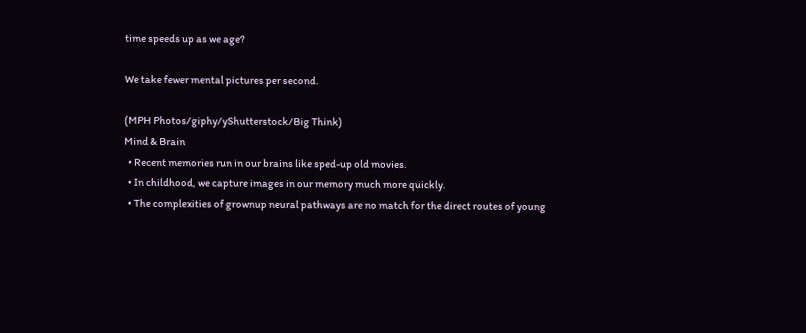time speeds up as we age?

We take fewer mental pictures per second.

(MPH Photos/giphy/yShutterstock/Big Think)
Mind & Brain
  • Recent memories run in our brains like sped-up old movies.
  • In childhood, we capture images in our memory much more quickly.
  • The complexities of grownup neural pathways are no match for the direct routes of young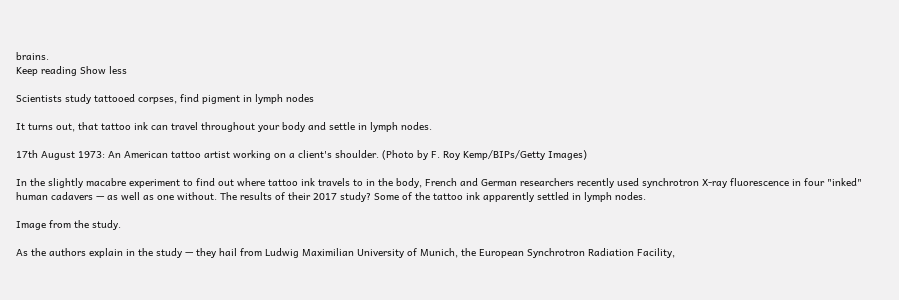brains.
Keep reading Show less

Scientists study tattooed corpses, find pigment in lymph nodes

It turns out, that tattoo ink can travel throughout your body and settle in lymph nodes.

17th August 1973: An American tattoo artist working on a client's shoulder. (Photo by F. Roy Kemp/BIPs/Getty Images)

In the slightly macabre experiment to find out where tattoo ink travels to in the body, French and German researchers recently used synchrotron X-ray fluorescence in four "inked" human cadavers — as well as one without. The results of their 2017 study? Some of the tattoo ink apparently settled in lymph nodes.

Image from the study.

As the authors explain in the study — they hail from Ludwig Maximilian University of Munich, the European Synchrotron Radiation Facility,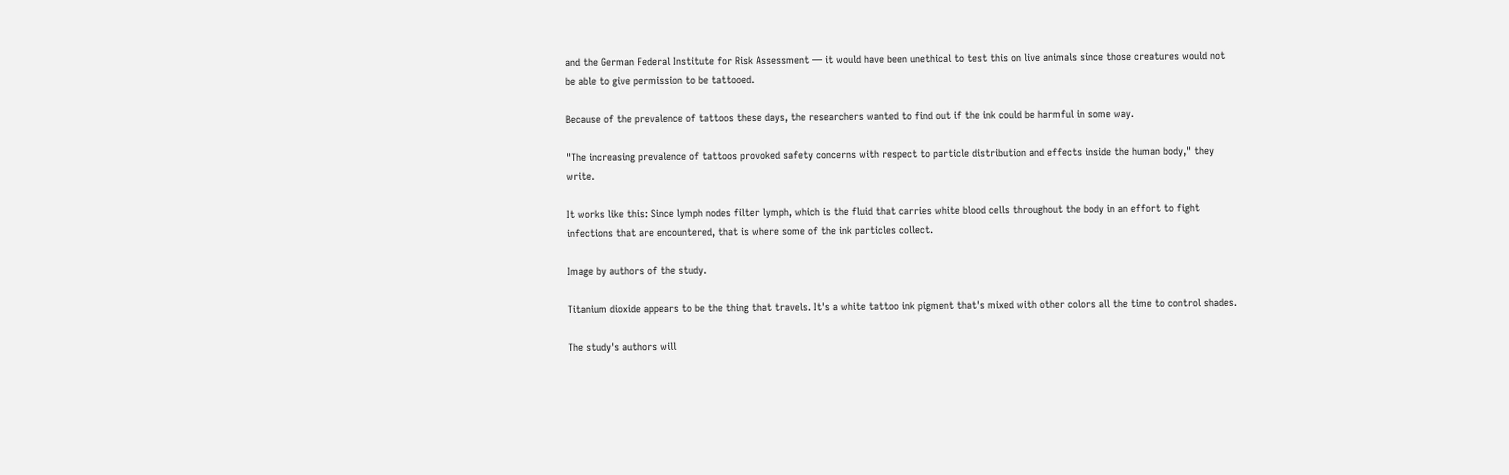and the German Federal Institute for Risk Assessment — it would have been unethical to test this on live animals since those creatures would not be able to give permission to be tattooed.

Because of the prevalence of tattoos these days, the researchers wanted to find out if the ink could be harmful in some way.

"The increasing prevalence of tattoos provoked safety concerns with respect to particle distribution and effects inside the human body," they write.

It works like this: Since lymph nodes filter lymph, which is the fluid that carries white blood cells throughout the body in an effort to fight infections that are encountered, that is where some of the ink particles collect.

Image by authors of the study.

Titanium dioxide appears to be the thing that travels. It's a white tattoo ink pigment that's mixed with other colors all the time to control shades.

The study's authors will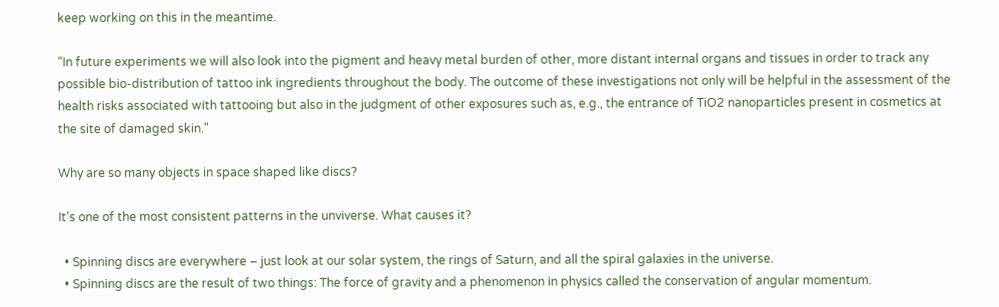keep working on this in the meantime.

“In future experiments we will also look into the pigment and heavy metal burden of other, more distant internal organs and tissues in order to track any possible bio-distribution of tattoo ink ingredients throughout the body. The outcome of these investigations not only will be helpful in the assessment of the health risks associated with tattooing but also in the judgment of other exposures such as, e.g., the entrance of TiO2 nanoparticles present in cosmetics at the site of damaged skin."

Why are so many objects in space shaped like discs?

It's one of the most consistent patterns in the unviverse. What causes it?

  • Spinning discs are everywhere – just look at our solar system, the rings of Saturn, and all the spiral galaxies in the universe.
  • Spinning discs are the result of two things: The force of gravity and a phenomenon in physics called the conservation of angular momentum.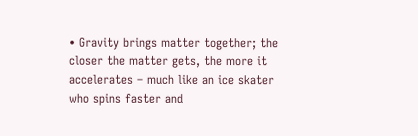• Gravity brings matter together; the closer the matter gets, the more it accelerates – much like an ice skater who spins faster and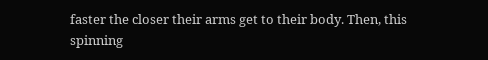faster the closer their arms get to their body. Then, this spinning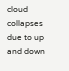cloud collapses due to up and down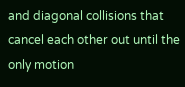and diagonal collisions that cancel each other out until the only motion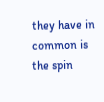they have in common is the spin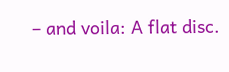– and voila: A flat disc.